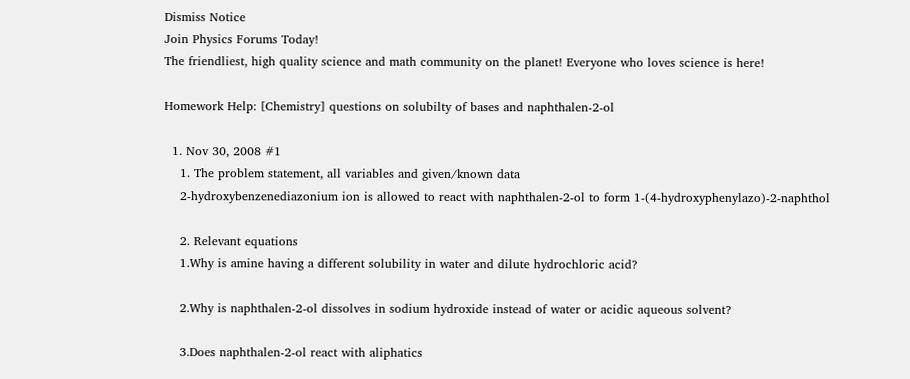Dismiss Notice
Join Physics Forums Today!
The friendliest, high quality science and math community on the planet! Everyone who loves science is here!

Homework Help: [Chemistry] questions on solubilty of bases and naphthalen-2-ol

  1. Nov 30, 2008 #1
    1. The problem statement, all variables and given/known data
    2-hydroxybenzenediazonium ion is allowed to react with naphthalen-2-ol to form 1-(4-hydroxyphenylazo)-2-naphthol

    2. Relevant equations
    1.Why is amine having a different solubility in water and dilute hydrochloric acid?

    2.Why is naphthalen-2-ol dissolves in sodium hydroxide instead of water or acidic aqueous solvent?

    3.Does naphthalen-2-ol react with aliphatics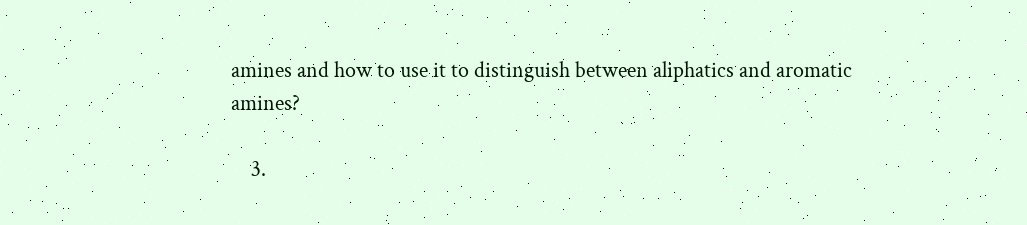amines and how to use it to distinguish between aliphatics and aromatic amines?

    3.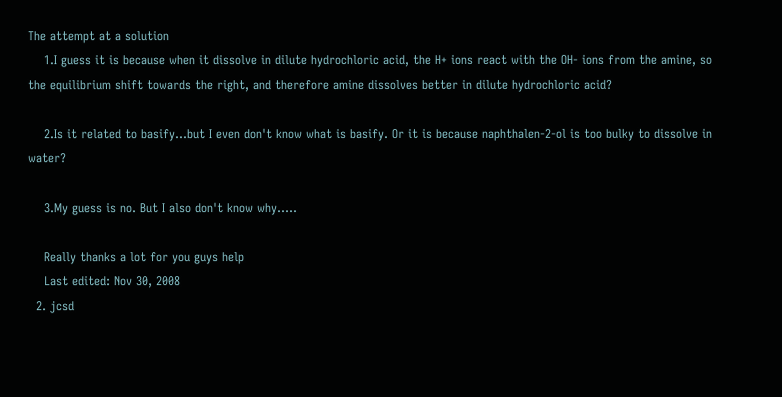The attempt at a solution
    1.I guess it is because when it dissolve in dilute hydrochloric acid, the H+ ions react with the OH- ions from the amine, so the equilibrium shift towards the right, and therefore amine dissolves better in dilute hydrochloric acid?

    2.Is it related to basify...but I even don't know what is basify. Or it is because naphthalen-2-ol is too bulky to dissolve in water?

    3.My guess is no. But I also don't know why.....

    Really thanks a lot for you guys help
    Last edited: Nov 30, 2008
  2. jcsd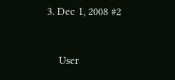3. Dec 1, 2008 #2


    User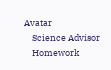Avatar
    Science Advisor
    Homework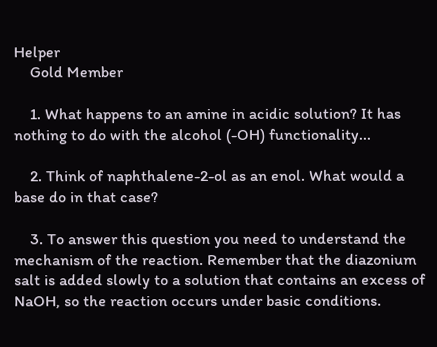Helper
    Gold Member

    1. What happens to an amine in acidic solution? It has nothing to do with the alcohol (-OH) functionality...

    2. Think of naphthalene-2-ol as an enol. What would a base do in that case?

    3. To answer this question you need to understand the mechanism of the reaction. Remember that the diazonium salt is added slowly to a solution that contains an excess of NaOH, so the reaction occurs under basic conditions.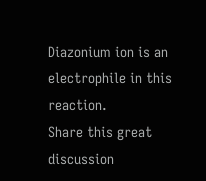Diazonium ion is an electrophile in this reaction.
Share this great discussion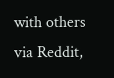with others via Reddit,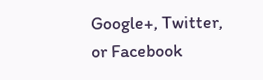Google+, Twitter, or Facebook